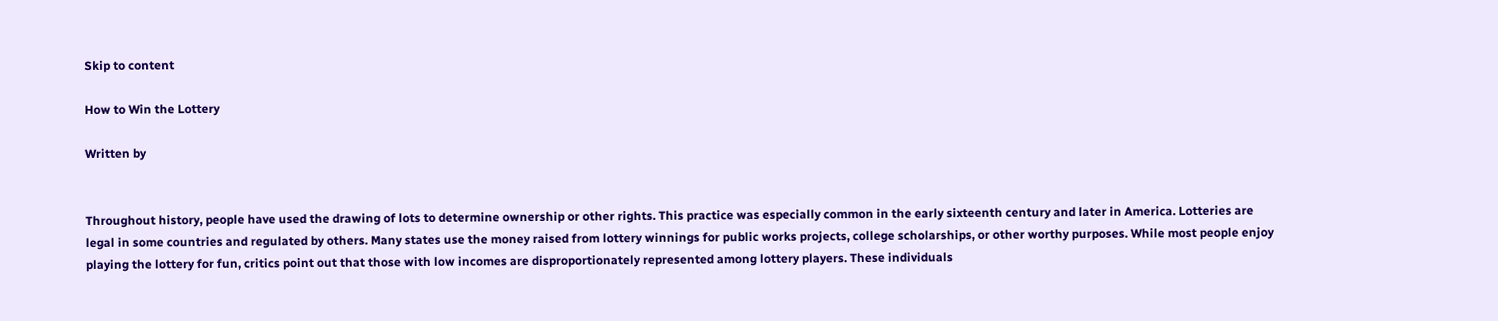Skip to content

How to Win the Lottery

Written by


Throughout history, people have used the drawing of lots to determine ownership or other rights. This practice was especially common in the early sixteenth century and later in America. Lotteries are legal in some countries and regulated by others. Many states use the money raised from lottery winnings for public works projects, college scholarships, or other worthy purposes. While most people enjoy playing the lottery for fun, critics point out that those with low incomes are disproportionately represented among lottery players. These individuals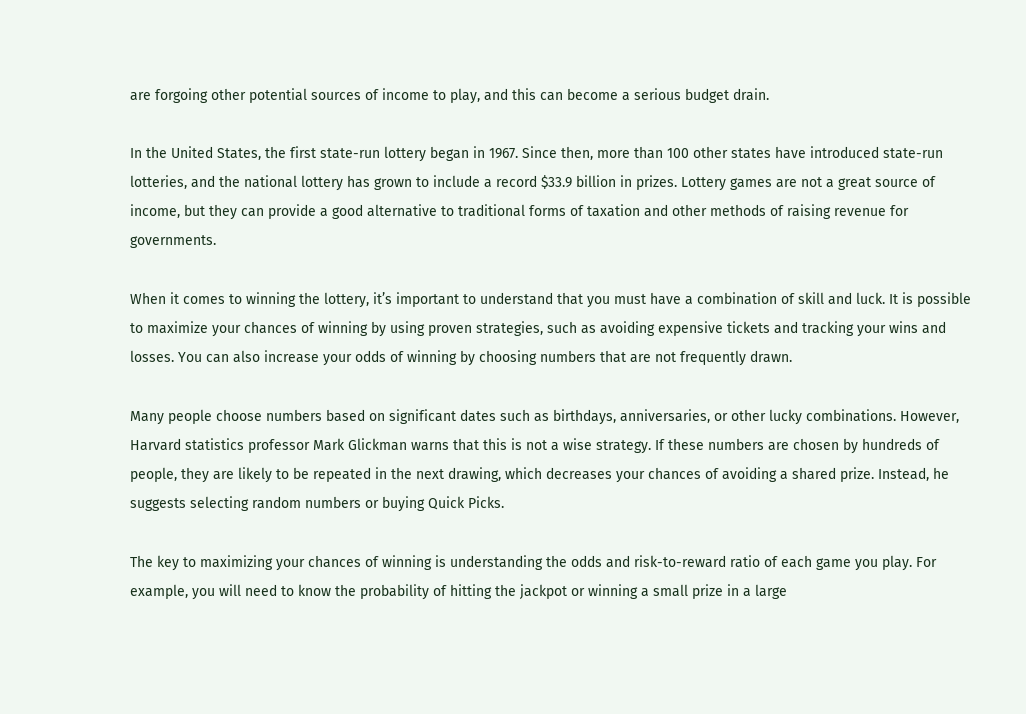are forgoing other potential sources of income to play, and this can become a serious budget drain.

In the United States, the first state-run lottery began in 1967. Since then, more than 100 other states have introduced state-run lotteries, and the national lottery has grown to include a record $33.9 billion in prizes. Lottery games are not a great source of income, but they can provide a good alternative to traditional forms of taxation and other methods of raising revenue for governments.

When it comes to winning the lottery, it’s important to understand that you must have a combination of skill and luck. It is possible to maximize your chances of winning by using proven strategies, such as avoiding expensive tickets and tracking your wins and losses. You can also increase your odds of winning by choosing numbers that are not frequently drawn.

Many people choose numbers based on significant dates such as birthdays, anniversaries, or other lucky combinations. However, Harvard statistics professor Mark Glickman warns that this is not a wise strategy. If these numbers are chosen by hundreds of people, they are likely to be repeated in the next drawing, which decreases your chances of avoiding a shared prize. Instead, he suggests selecting random numbers or buying Quick Picks.

The key to maximizing your chances of winning is understanding the odds and risk-to-reward ratio of each game you play. For example, you will need to know the probability of hitting the jackpot or winning a small prize in a large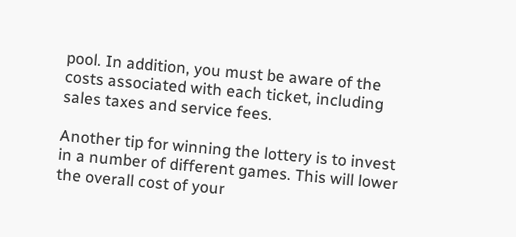pool. In addition, you must be aware of the costs associated with each ticket, including sales taxes and service fees.

Another tip for winning the lottery is to invest in a number of different games. This will lower the overall cost of your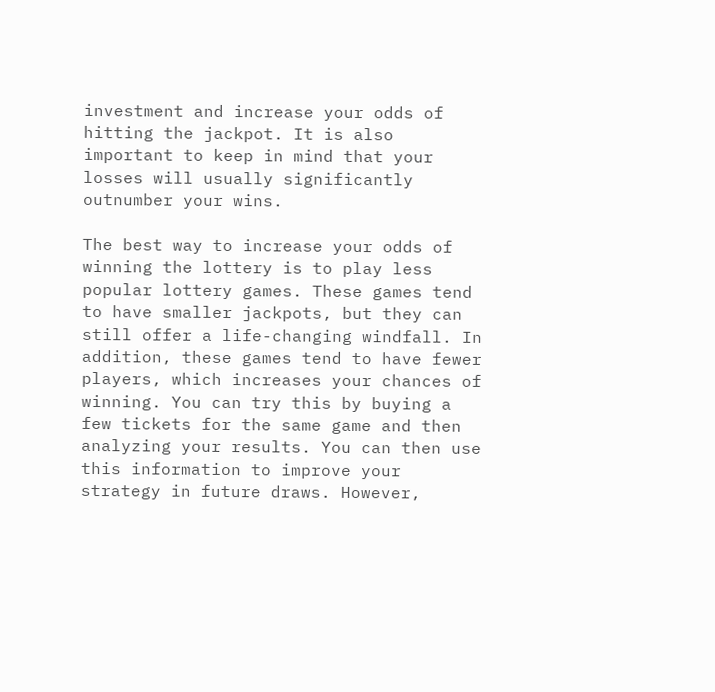investment and increase your odds of hitting the jackpot. It is also important to keep in mind that your losses will usually significantly outnumber your wins.

The best way to increase your odds of winning the lottery is to play less popular lottery games. These games tend to have smaller jackpots, but they can still offer a life-changing windfall. In addition, these games tend to have fewer players, which increases your chances of winning. You can try this by buying a few tickets for the same game and then analyzing your results. You can then use this information to improve your strategy in future draws. However,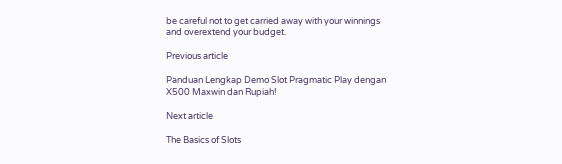be careful not to get carried away with your winnings and overextend your budget.

Previous article

Panduan Lengkap Demo Slot Pragmatic Play dengan X500 Maxwin dan Rupiah!

Next article

The Basics of Slots